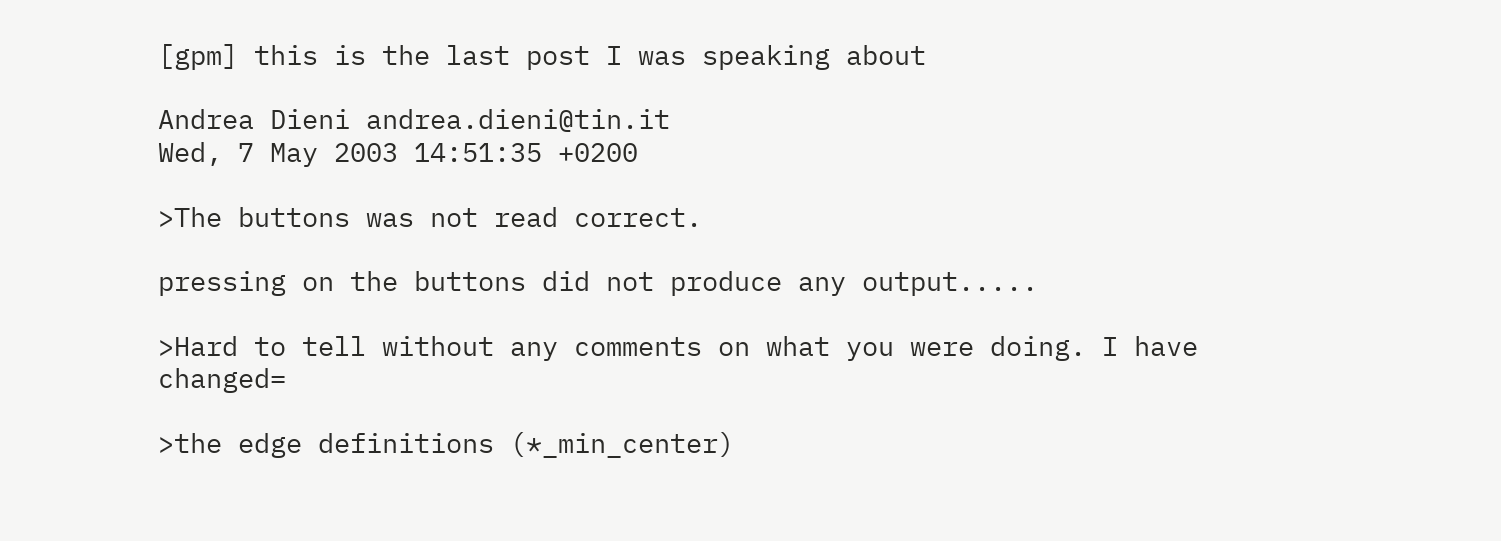[gpm] this is the last post I was speaking about

Andrea Dieni andrea.dieni@tin.it
Wed, 7 May 2003 14:51:35 +0200

>The buttons was not read correct.

pressing on the buttons did not produce any output.....

>Hard to tell without any comments on what you were doing. I have changed=

>the edge definitions (*_min_center)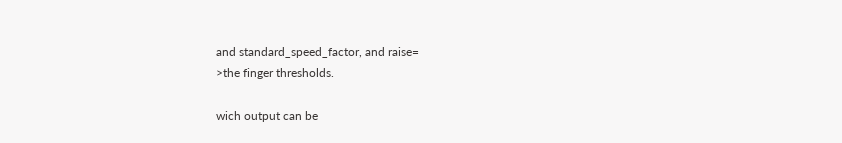and standard_speed_factor, and raise=
>the finger thresholds.

wich output can be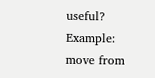useful?
Example: move from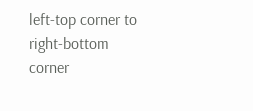left-top corner to right-bottom corner